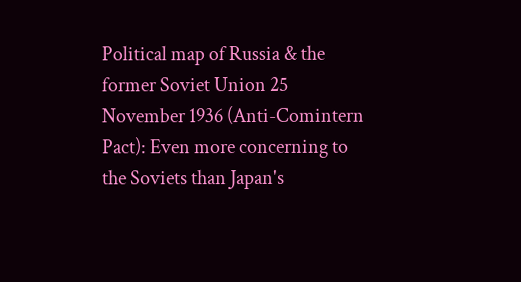Political map of Russia & the former Soviet Union 25 November 1936 (Anti-Comintern Pact): Even more concerning to the Soviets than Japan's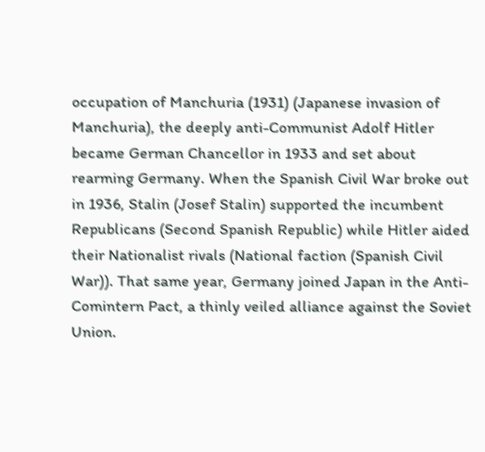occupation of Manchuria (1931) (Japanese invasion of Manchuria), the deeply anti-Communist Adolf Hitler became German Chancellor in 1933 and set about rearming Germany. When the Spanish Civil War broke out in 1936, Stalin (Josef Stalin) supported the incumbent Republicans (Second Spanish Republic) while Hitler aided their Nationalist rivals (National faction (Spanish Civil War)). That same year, Germany joined Japan in the Anti-Comintern Pact, a thinly veiled alliance against the Soviet Union.